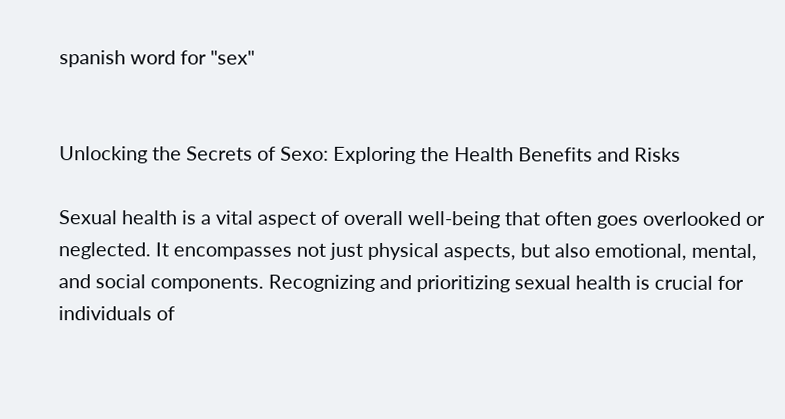spanish word for "sex"


Unlocking the Secrets of Sexo: Exploring the Health Benefits and Risks

Sexual health is a vital aspect of overall well-being that often goes overlooked or neglected. It encompasses not just physical aspects, but also emotional, mental, and social components. Recognizing and prioritizing sexual health is crucial for individuals of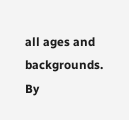all ages and backgrounds. By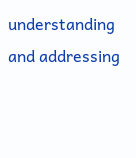understanding and addressing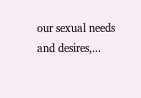our sexual needs and desires,...